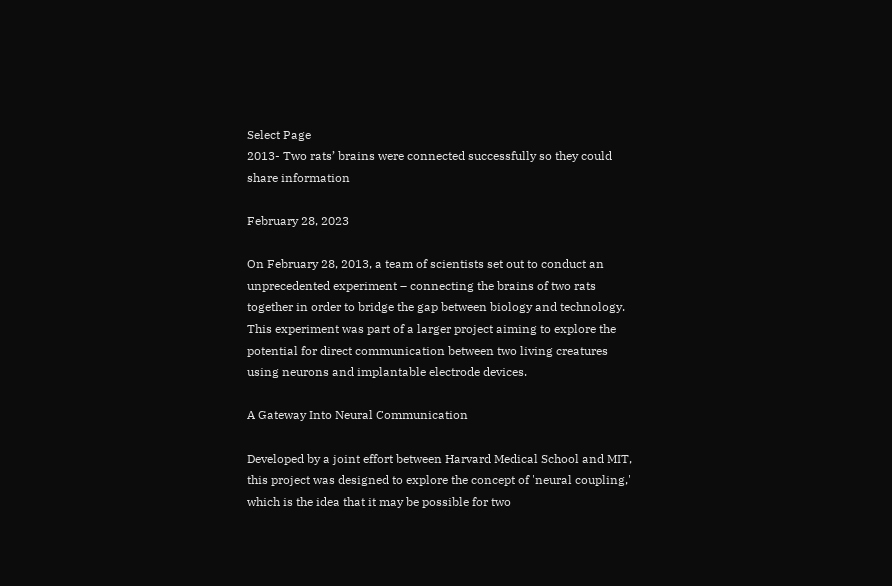Select Page
2013- Two rats’ brains were connected successfully so they could share information

February 28, 2023

On February 28, 2013, a team of scientists set out to conduct an unprecedented experiment – connecting the brains of two rats together in order to bridge the gap between biology and technology. This experiment was part of a larger project aiming to explore the potential for direct communication between two living creatures using neurons and implantable electrode devices.

A Gateway Into Neural Communication

Developed by a joint effort between Harvard Medical School and MIT, this project was designed to explore the concept of 'neural coupling,' which is the idea that it may be possible for two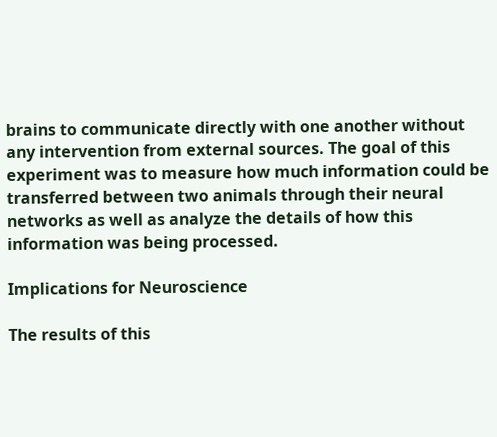brains to communicate directly with one another without any intervention from external sources. The goal of this experiment was to measure how much information could be transferred between two animals through their neural networks as well as analyze the details of how this information was being processed.

Implications for Neuroscience

The results of this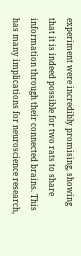experiment were incredibly promising, showing that it is indeed possible for two rats to share information through their connected brains. This has many implications for neuroscience research,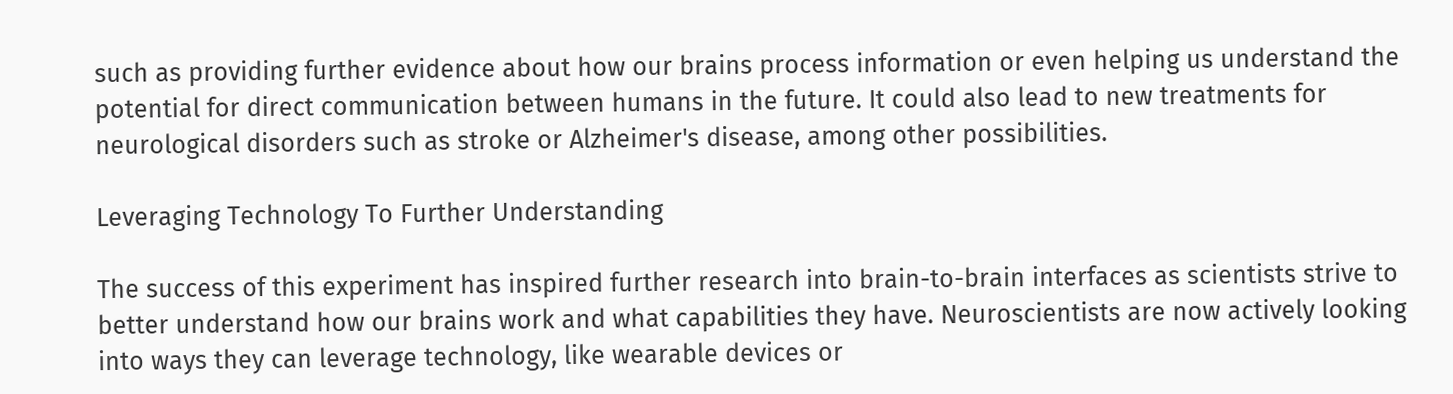such as providing further evidence about how our brains process information or even helping us understand the potential for direct communication between humans in the future. It could also lead to new treatments for neurological disorders such as stroke or Alzheimer's disease, among other possibilities.

Leveraging Technology To Further Understanding

The success of this experiment has inspired further research into brain-to-brain interfaces as scientists strive to better understand how our brains work and what capabilities they have. Neuroscientists are now actively looking into ways they can leverage technology, like wearable devices or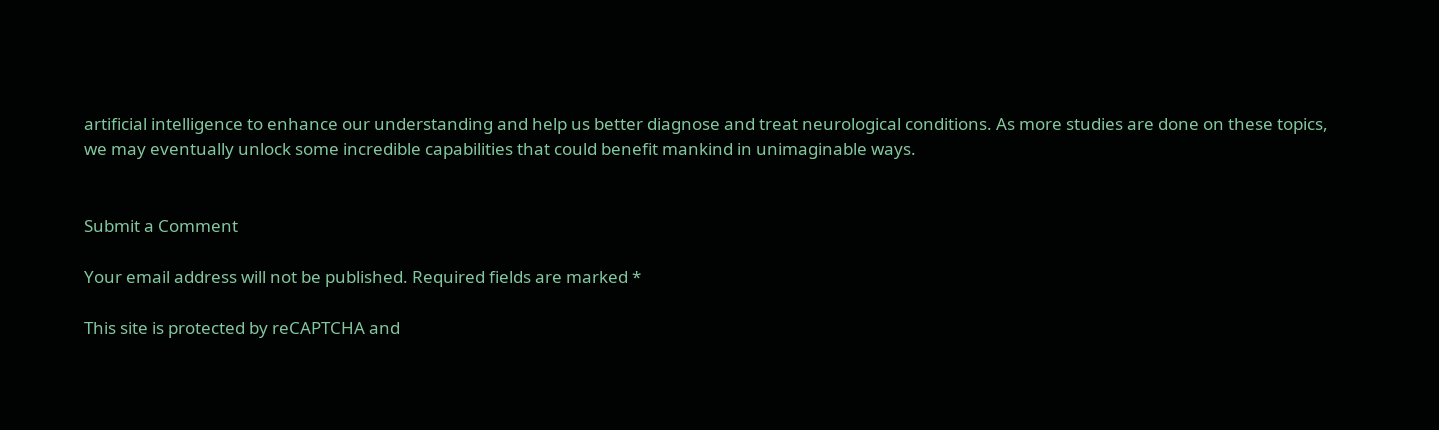artificial intelligence to enhance our understanding and help us better diagnose and treat neurological conditions. As more studies are done on these topics, we may eventually unlock some incredible capabilities that could benefit mankind in unimaginable ways.


Submit a Comment

Your email address will not be published. Required fields are marked *

This site is protected by reCAPTCHA and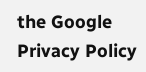the Google Privacy Policy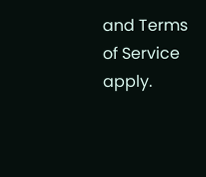and Terms of Service apply.